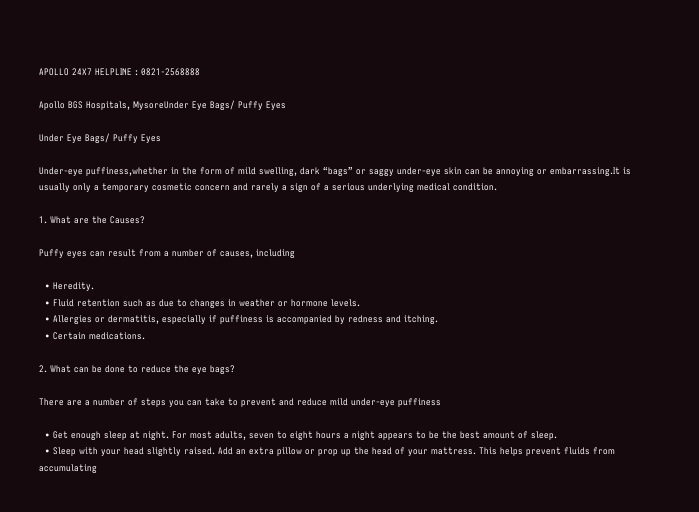APOLLO 24X7 HELPLINE : 0821-2568888

Apollo BGS Hospitals, MysoreUnder Eye Bags/ Puffy Eyes

Under Eye Bags/ Puffy Eyes

Under-eye puffiness,whether in the form of mild swelling, dark “bags” or saggy under-eye skin can be annoying or embarrassing.It is usually only a temporary cosmetic concern and rarely a sign of a serious underlying medical condition.

1. What are the Causes?

Puffy eyes can result from a number of causes, including

  • Heredity.
  • Fluid retention such as due to changes in weather or hormone levels.
  • Allergies or dermatitis, especially if puffiness is accompanied by redness and itching.
  • Certain medications.

2. What can be done to reduce the eye bags?

There are a number of steps you can take to prevent and reduce mild under-eye puffiness

  • Get enough sleep at night. For most adults, seven to eight hours a night appears to be the best amount of sleep.
  • Sleep with your head slightly raised. Add an extra pillow or prop up the head of your mattress. This helps prevent fluids from accumulating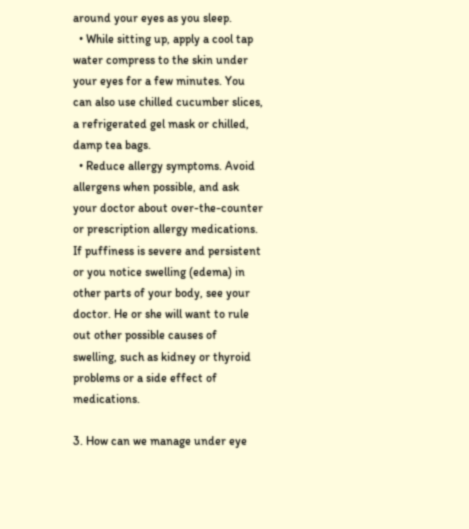around your eyes as you sleep.
  • While sitting up, apply a cool tap water compress to the skin under your eyes for a few minutes. You can also use chilled cucumber slices, a refrigerated gel mask or chilled, damp tea bags.
  • Reduce allergy symptoms. Avoid allergens when possible, and ask your doctor about over-the-counter or prescription allergy medications. If puffiness is severe and persistent or you notice swelling (edema) in other parts of your body, see your doctor. He or she will want to rule out other possible causes of swelling, such as kidney or thyroid problems or a side effect of medications.

3. How can we manage under eye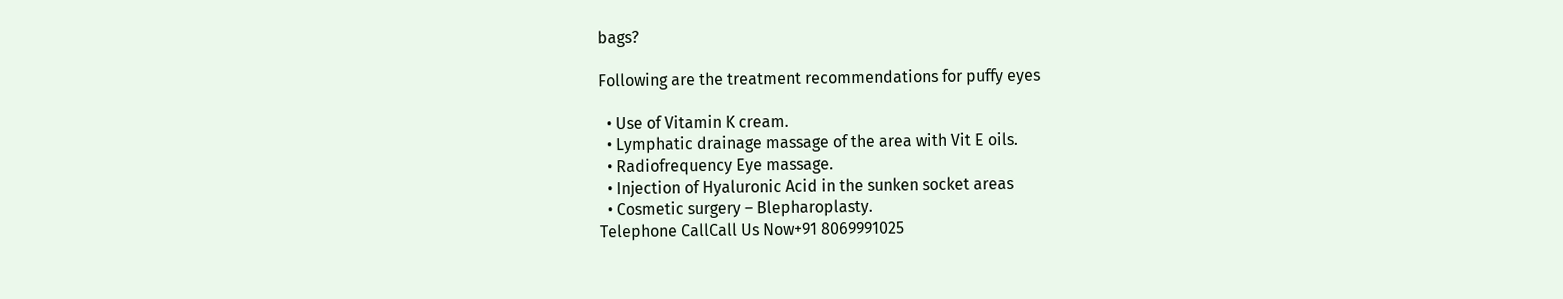bags?

Following are the treatment recommendations for puffy eyes

  • Use of Vitamin K cream.
  • Lymphatic drainage massage of the area with Vit E oils.
  • Radiofrequency Eye massage.
  • Injection of Hyaluronic Acid in the sunken socket areas
  • Cosmetic surgery – Blepharoplasty.
Telephone CallCall Us Now+91 8069991025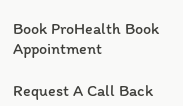Book ProHealth Book Appointment

Request A Call Back